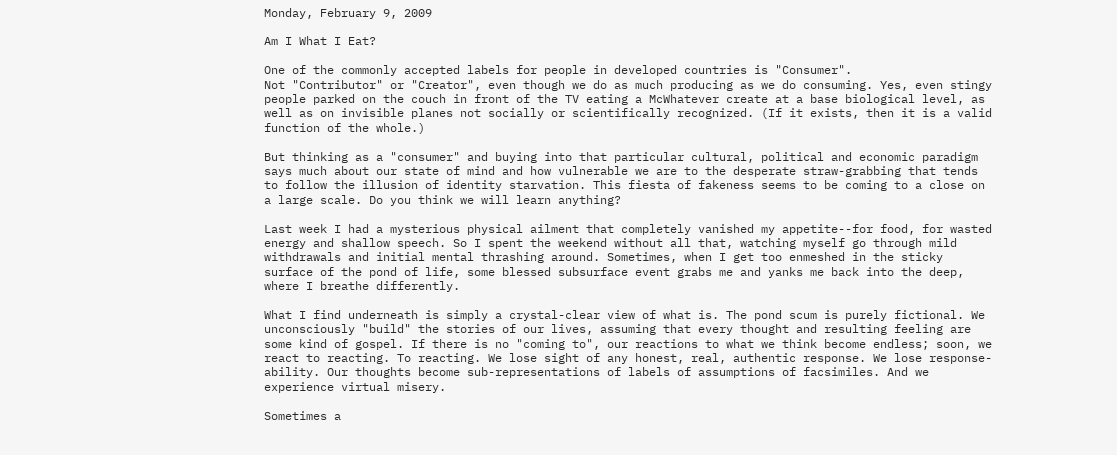Monday, February 9, 2009

Am I What I Eat?

One of the commonly accepted labels for people in developed countries is "Consumer".
Not "Contributor" or "Creator", even though we do as much producing as we do consuming. Yes, even stingy people parked on the couch in front of the TV eating a McWhatever create at a base biological level, as well as on invisible planes not socially or scientifically recognized. (If it exists, then it is a valid function of the whole.)

But thinking as a "consumer" and buying into that particular cultural, political and economic paradigm says much about our state of mind and how vulnerable we are to the desperate straw-grabbing that tends to follow the illusion of identity starvation. This fiesta of fakeness seems to be coming to a close on a large scale. Do you think we will learn anything?

Last week I had a mysterious physical ailment that completely vanished my appetite--for food, for wasted energy and shallow speech. So I spent the weekend without all that, watching myself go through mild withdrawals and initial mental thrashing around. Sometimes, when I get too enmeshed in the sticky surface of the pond of life, some blessed subsurface event grabs me and yanks me back into the deep, where I breathe differently.

What I find underneath is simply a crystal-clear view of what is. The pond scum is purely fictional. We unconsciously "build" the stories of our lives, assuming that every thought and resulting feeling are some kind of gospel. If there is no "coming to", our reactions to what we think become endless; soon, we react to reacting. To reacting. We lose sight of any honest, real, authentic response. We lose response-ability. Our thoughts become sub-representations of labels of assumptions of facsimiles. And we experience virtual misery.

Sometimes a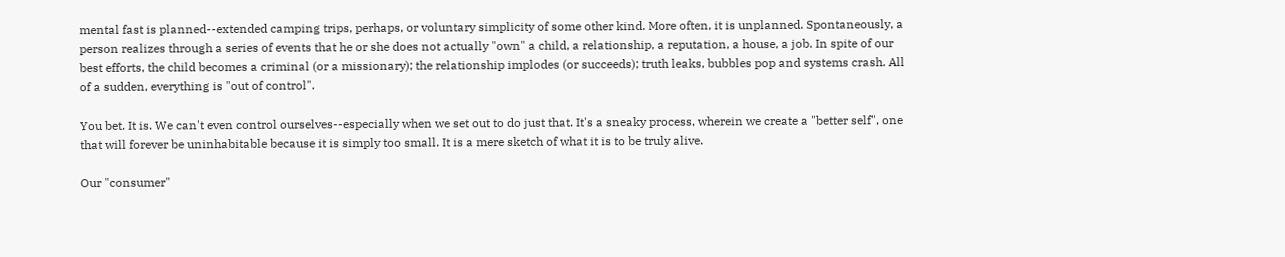mental fast is planned--extended camping trips, perhaps, or voluntary simplicity of some other kind. More often, it is unplanned. Spontaneously, a person realizes through a series of events that he or she does not actually "own" a child, a relationship, a reputation, a house, a job. In spite of our best efforts, the child becomes a criminal (or a missionary); the relationship implodes (or succeeds); truth leaks, bubbles pop and systems crash. All of a sudden, everything is "out of control".

You bet. It is. We can't even control ourselves--especially when we set out to do just that. It's a sneaky process, wherein we create a "better self", one that will forever be uninhabitable because it is simply too small. It is a mere sketch of what it is to be truly alive.

Our "consumer"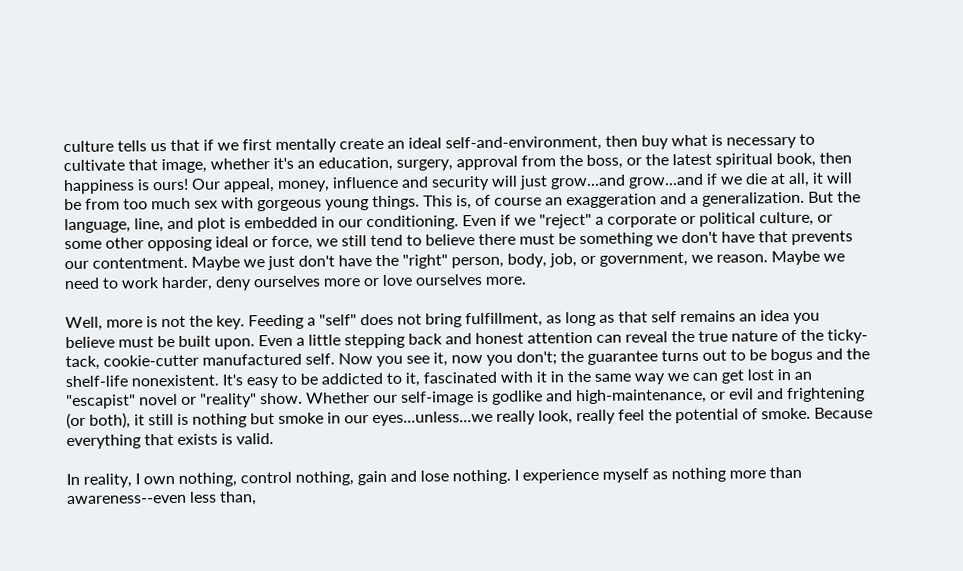culture tells us that if we first mentally create an ideal self-and-environment, then buy what is necessary to cultivate that image, whether it's an education, surgery, approval from the boss, or the latest spiritual book, then happiness is ours! Our appeal, money, influence and security will just grow...and grow...and if we die at all, it will be from too much sex with gorgeous young things. This is, of course an exaggeration and a generalization. But the language, line, and plot is embedded in our conditioning. Even if we "reject" a corporate or political culture, or some other opposing ideal or force, we still tend to believe there must be something we don't have that prevents our contentment. Maybe we just don't have the "right" person, body, job, or government, we reason. Maybe we need to work harder, deny ourselves more or love ourselves more.

Well, more is not the key. Feeding a "self" does not bring fulfillment, as long as that self remains an idea you believe must be built upon. Even a little stepping back and honest attention can reveal the true nature of the ticky-tack, cookie-cutter manufactured self. Now you see it, now you don't; the guarantee turns out to be bogus and the shelf-life nonexistent. It's easy to be addicted to it, fascinated with it in the same way we can get lost in an "escapist" novel or "reality" show. Whether our self-image is godlike and high-maintenance, or evil and frightening (or both), it still is nothing but smoke in our eyes...unless...we really look, really feel the potential of smoke. Because everything that exists is valid.

In reality, I own nothing, control nothing, gain and lose nothing. I experience myself as nothing more than awareness--even less than,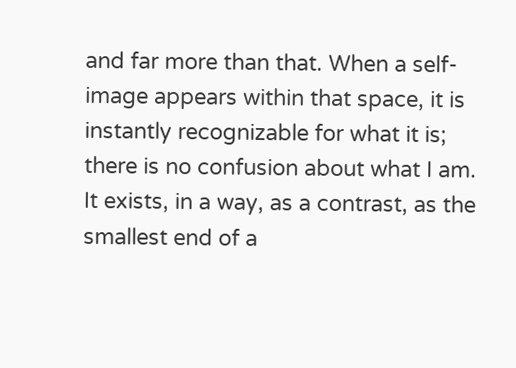and far more than that. When a self-image appears within that space, it is instantly recognizable for what it is; there is no confusion about what I am. It exists, in a way, as a contrast, as the smallest end of a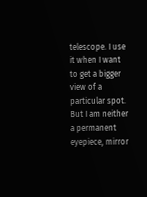telescope. I use it when I want to get a bigger view of a particular spot. But I am neither a permanent eyepiece, mirror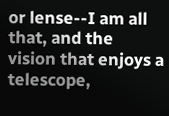or lense--I am all that, and the vision that enjoys a telescope,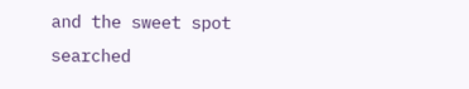and the sweet spot searched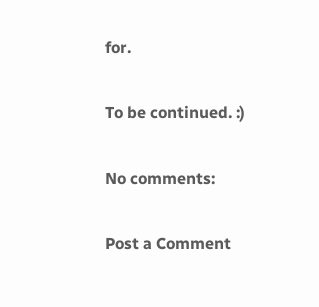for.

To be continued. :)

No comments:

Post a Comment